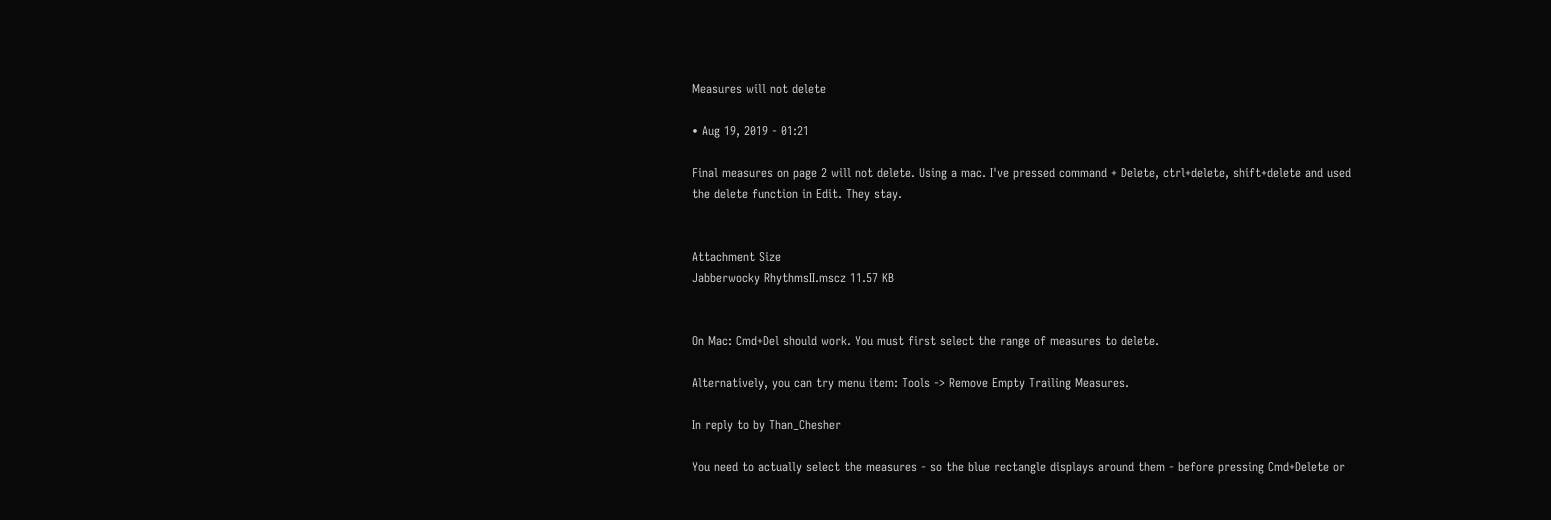Measures will not delete

• Aug 19, 2019 - 01:21

Final measures on page 2 will not delete. Using a mac. I've pressed command + Delete, ctrl+delete, shift+delete and used the delete function in Edit. They stay.


Attachment Size
Jabberwocky RhythmsII.mscz 11.57 KB


On Mac: Cmd+Del should work. You must first select the range of measures to delete.

Alternatively, you can try menu item: Tools -> Remove Empty Trailing Measures.

In reply to by Than_Chesher

You need to actually select the measures - so the blue rectangle displays around them - before pressing Cmd+Delete or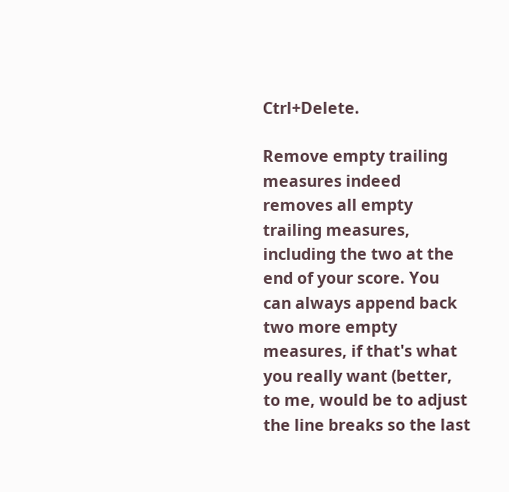Ctrl+Delete.

Remove empty trailing measures indeed removes all empty trailing measures, including the two at the end of your score. You can always append back two more empty measures, if that's what you really want (better, to me, would be to adjust the line breaks so the last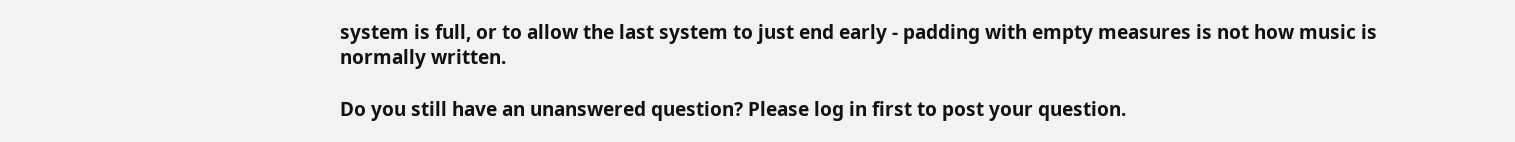system is full, or to allow the last system to just end early - padding with empty measures is not how music is normally written.

Do you still have an unanswered question? Please log in first to post your question.